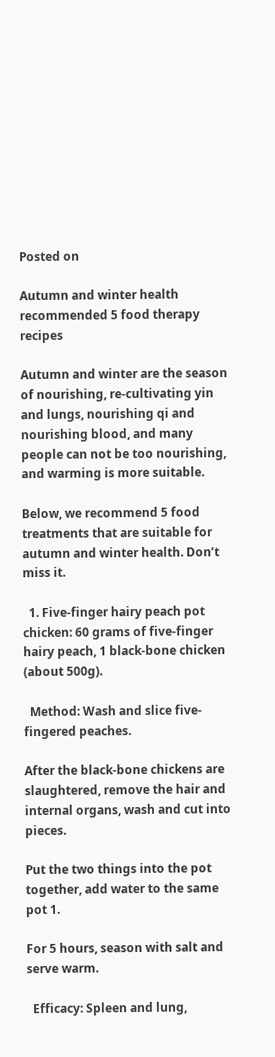Posted on

Autumn and winter health recommended 5 food therapy recipes

Autumn and winter are the season of nourishing, re-cultivating yin and lungs, nourishing qi and nourishing blood, and many people can not be too nourishing, and warming is more suitable.

Below, we recommend 5 food treatments that are suitable for autumn and winter health. Don’t miss it.

  1. Five-finger hairy peach pot chicken: 60 grams of five-finger hairy peach, 1 black-bone chicken (about 500g).

  Method: Wash and slice five-fingered peaches.

After the black-bone chickens are slaughtered, remove the hair and internal organs, wash and cut into pieces.

Put the two things into the pot together, add water to the same pot 1.

For 5 hours, season with salt and serve warm.

  Efficacy: Spleen and lung,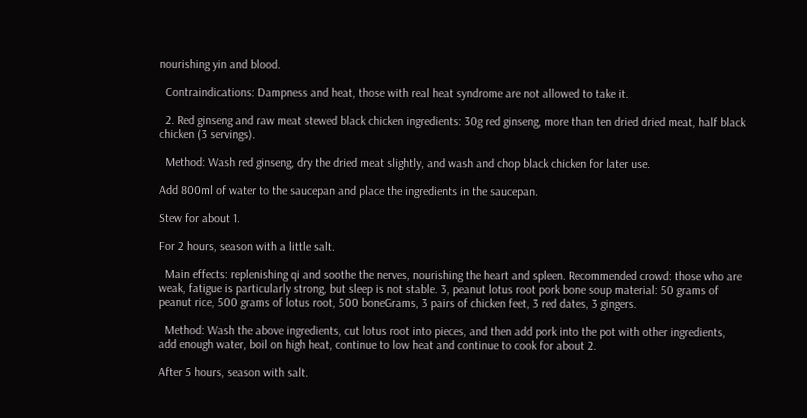nourishing yin and blood.

  Contraindications: Dampness and heat, those with real heat syndrome are not allowed to take it.

  2. Red ginseng and raw meat stewed black chicken ingredients: 30g red ginseng, more than ten dried dried meat, half black chicken (3 servings).

  Method: Wash red ginseng, dry the dried meat slightly, and wash and chop black chicken for later use.

Add 800ml of water to the saucepan and place the ingredients in the saucepan.

Stew for about 1.

For 2 hours, season with a little salt.

  Main effects: replenishing qi and soothe the nerves, nourishing the heart and spleen. Recommended crowd: those who are weak, fatigue is particularly strong, but sleep is not stable. 3, peanut lotus root pork bone soup material: 50 grams of peanut rice, 500 grams of lotus root, 500 boneGrams, 3 pairs of chicken feet, 3 red dates, 3 gingers.

  Method: Wash the above ingredients, cut lotus root into pieces, and then add pork into the pot with other ingredients, add enough water, boil on high heat, continue to low heat and continue to cook for about 2.

After 5 hours, season with salt.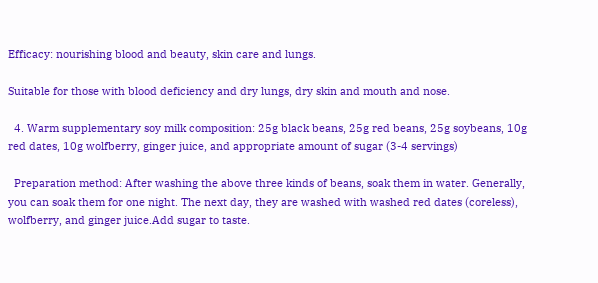Efficacy: nourishing blood and beauty, skin care and lungs.

Suitable for those with blood deficiency and dry lungs, dry skin and mouth and nose.

  4. Warm supplementary soy milk composition: 25g black beans, 25g red beans, 25g soybeans, 10g red dates, 10g wolfberry, ginger juice, and appropriate amount of sugar (3-4 servings)

  Preparation method: After washing the above three kinds of beans, soak them in water. Generally, you can soak them for one night. The next day, they are washed with washed red dates (coreless), wolfberry, and ginger juice.Add sugar to taste.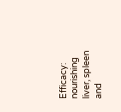Efficacy: nourishing liver, spleen and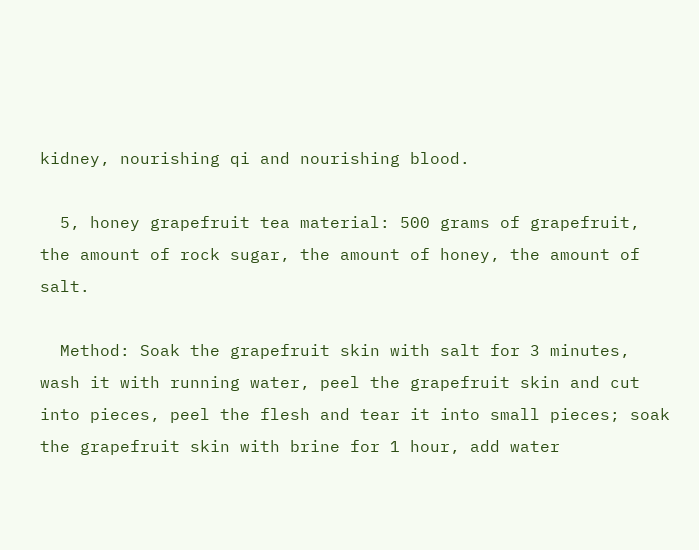kidney, nourishing qi and nourishing blood.

  5, honey grapefruit tea material: 500 grams of grapefruit, the amount of rock sugar, the amount of honey, the amount of salt.

  Method: Soak the grapefruit skin with salt for 3 minutes, wash it with running water, peel the grapefruit skin and cut into pieces, peel the flesh and tear it into small pieces; soak the grapefruit skin with brine for 1 hour, add water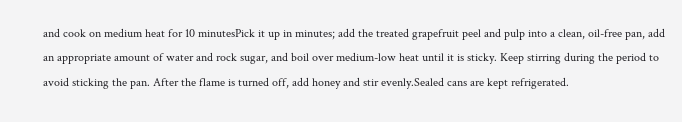and cook on medium heat for 10 minutesPick it up in minutes; add the treated grapefruit peel and pulp into a clean, oil-free pan, add an appropriate amount of water and rock sugar, and boil over medium-low heat until it is sticky. Keep stirring during the period to avoid sticking the pan. After the flame is turned off, add honey and stir evenly.Sealed cans are kept refrigerated.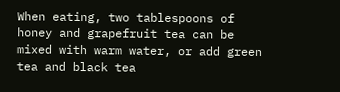When eating, two tablespoons of honey and grapefruit tea can be mixed with warm water, or add green tea and black tea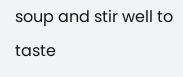soup and stir well to taste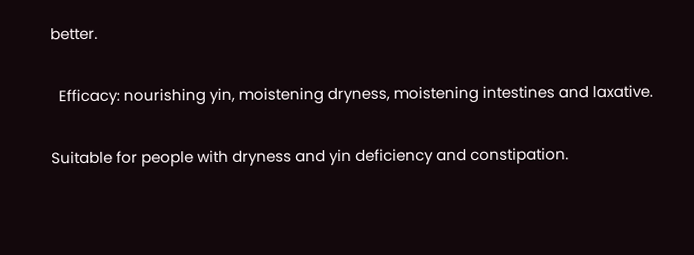better.

  Efficacy: nourishing yin, moistening dryness, moistening intestines and laxative.

Suitable for people with dryness and yin deficiency and constipation.